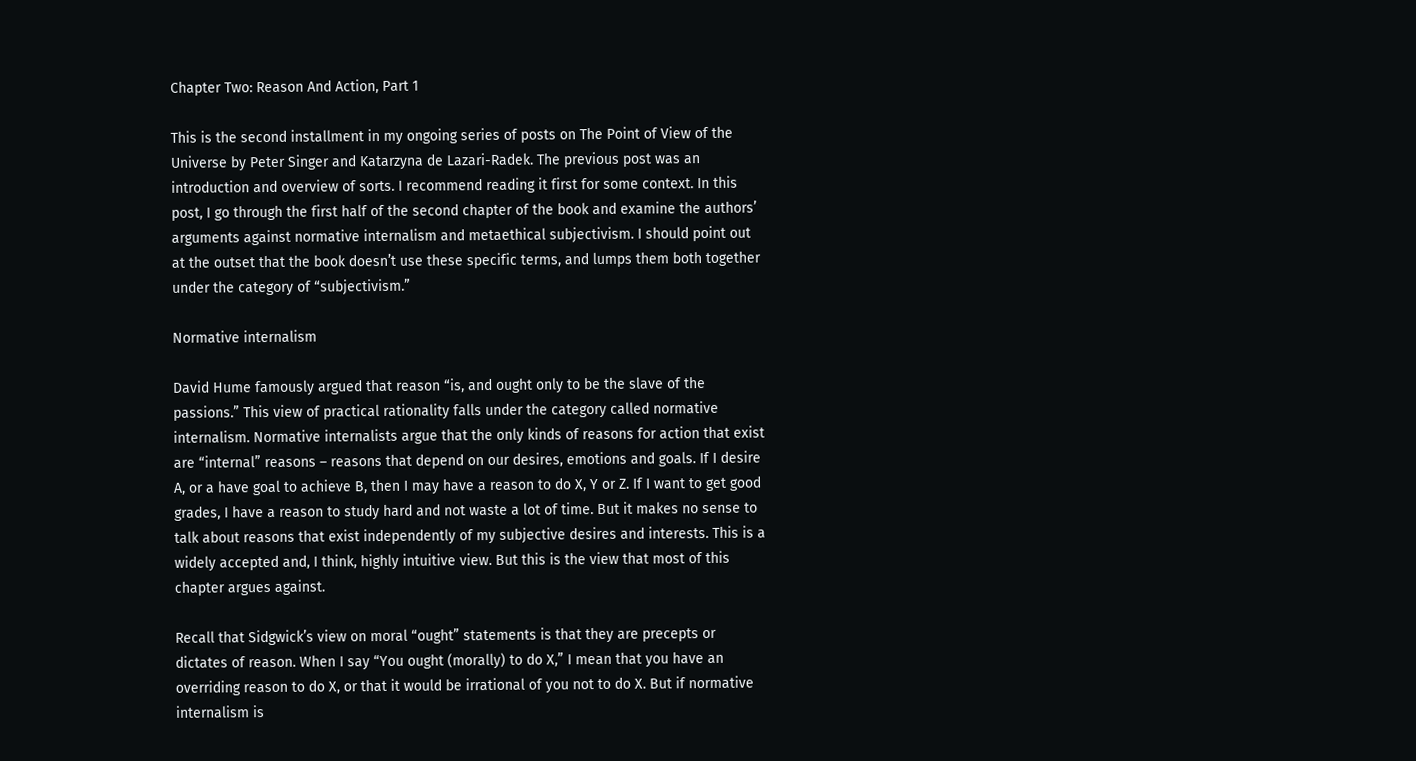Chapter Two: Reason And Action, Part 1

This is the second installment in my ongoing series of posts on The Point of View of the Universe by Peter Singer and Katarzyna de Lazari-Radek. The previous post was an introduction and overview of sorts. I recommend reading it first for some context. In this post, I go through the first half of the second chapter of the book and examine the authors’ arguments against normative internalism and metaethical subjectivism. I should point out at the outset that the book doesn’t use these specific terms, and lumps them both together under the category of “subjectivism.”

Normative internalism

David Hume famously argued that reason “is, and ought only to be the slave of the passions.” This view of practical rationality falls under the category called normative internalism. Normative internalists argue that the only kinds of reasons for action that exist are “internal” reasons – reasons that depend on our desires, emotions and goals. If I desire A, or a have goal to achieve B, then I may have a reason to do X, Y or Z. If I want to get good grades, I have a reason to study hard and not waste a lot of time. But it makes no sense to talk about reasons that exist independently of my subjective desires and interests. This is a widely accepted and, I think, highly intuitive view. But this is the view that most of this chapter argues against.

Recall that Sidgwick’s view on moral “ought” statements is that they are precepts or dictates of reason. When I say “You ought (morally) to do X,” I mean that you have an overriding reason to do X, or that it would be irrational of you not to do X. But if normative internalism is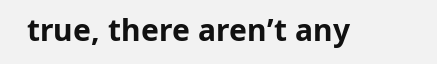true, there aren’t any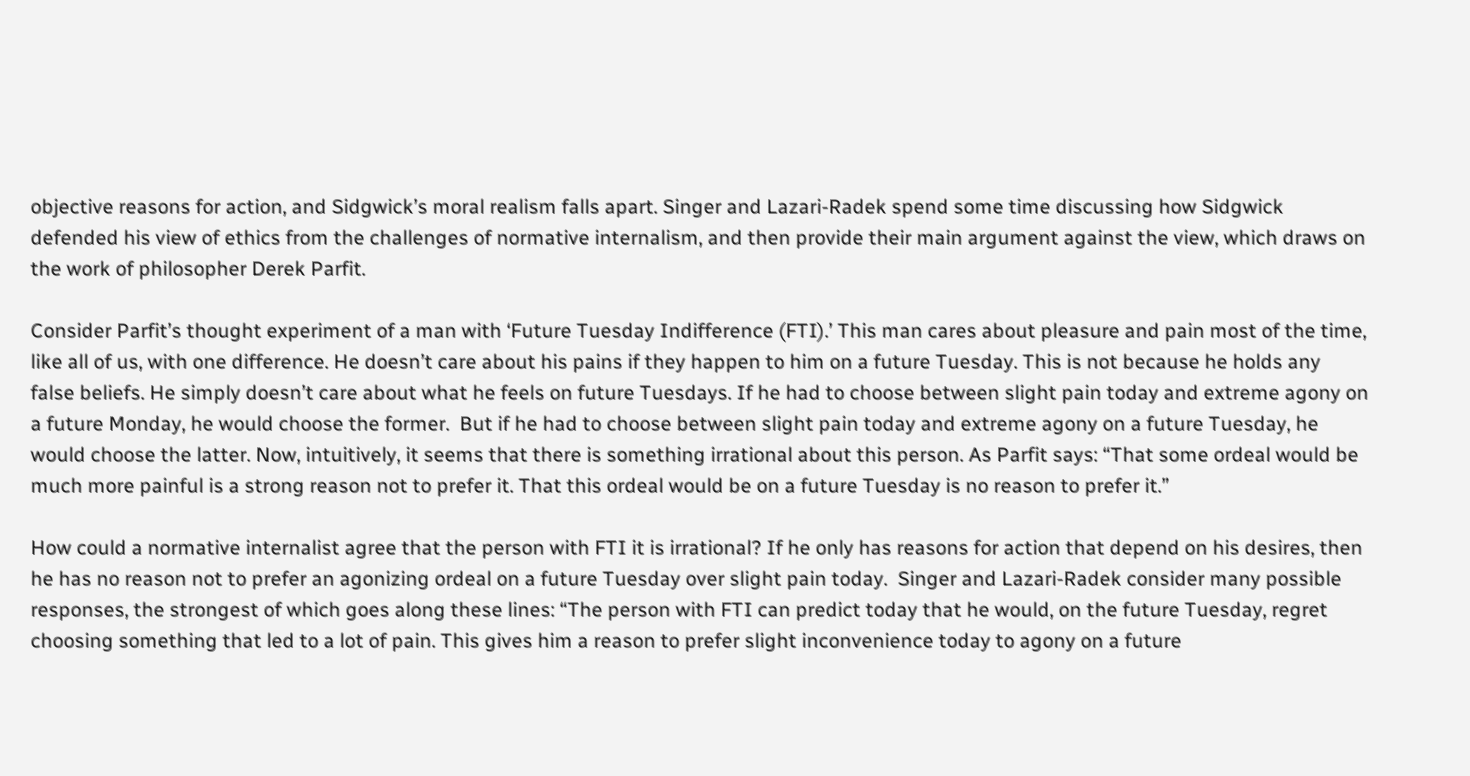objective reasons for action, and Sidgwick’s moral realism falls apart. Singer and Lazari-Radek spend some time discussing how Sidgwick defended his view of ethics from the challenges of normative internalism, and then provide their main argument against the view, which draws on the work of philosopher Derek Parfit.

Consider Parfit’s thought experiment of a man with ‘Future Tuesday Indifference (FTI).’ This man cares about pleasure and pain most of the time, like all of us, with one difference. He doesn’t care about his pains if they happen to him on a future Tuesday. This is not because he holds any false beliefs. He simply doesn’t care about what he feels on future Tuesdays. If he had to choose between slight pain today and extreme agony on a future Monday, he would choose the former.  But if he had to choose between slight pain today and extreme agony on a future Tuesday, he would choose the latter. Now, intuitively, it seems that there is something irrational about this person. As Parfit says: “That some ordeal would be much more painful is a strong reason not to prefer it. That this ordeal would be on a future Tuesday is no reason to prefer it.”

How could a normative internalist agree that the person with FTI it is irrational? If he only has reasons for action that depend on his desires, then he has no reason not to prefer an agonizing ordeal on a future Tuesday over slight pain today.  Singer and Lazari-Radek consider many possible responses, the strongest of which goes along these lines: “The person with FTI can predict today that he would, on the future Tuesday, regret choosing something that led to a lot of pain. This gives him a reason to prefer slight inconvenience today to agony on a future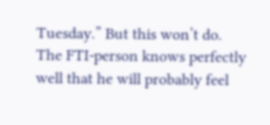Tuesday.” But this won’t do. The FTI-person knows perfectly well that he will probably feel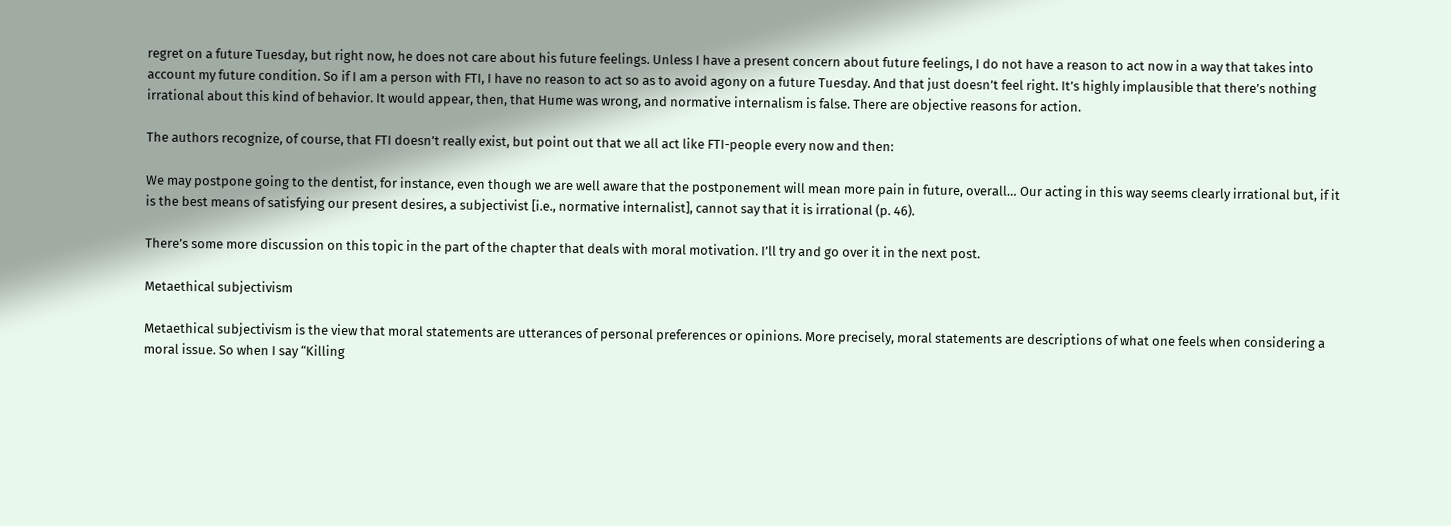regret on a future Tuesday, but right now, he does not care about his future feelings. Unless I have a present concern about future feelings, I do not have a reason to act now in a way that takes into account my future condition. So if I am a person with FTI, I have no reason to act so as to avoid agony on a future Tuesday. And that just doesn’t feel right. It’s highly implausible that there’s nothing irrational about this kind of behavior. It would appear, then, that Hume was wrong, and normative internalism is false. There are objective reasons for action.

The authors recognize, of course, that FTI doesn’t really exist, but point out that we all act like FTI-people every now and then:

We may postpone going to the dentist, for instance, even though we are well aware that the postponement will mean more pain in future, overall… Our acting in this way seems clearly irrational but, if it is the best means of satisfying our present desires, a subjectivist [i.e., normative internalist], cannot say that it is irrational (p. 46).

There’s some more discussion on this topic in the part of the chapter that deals with moral motivation. I’ll try and go over it in the next post.

Metaethical subjectivism

Metaethical subjectivism is the view that moral statements are utterances of personal preferences or opinions. More precisely, moral statements are descriptions of what one feels when considering a moral issue. So when I say “Killing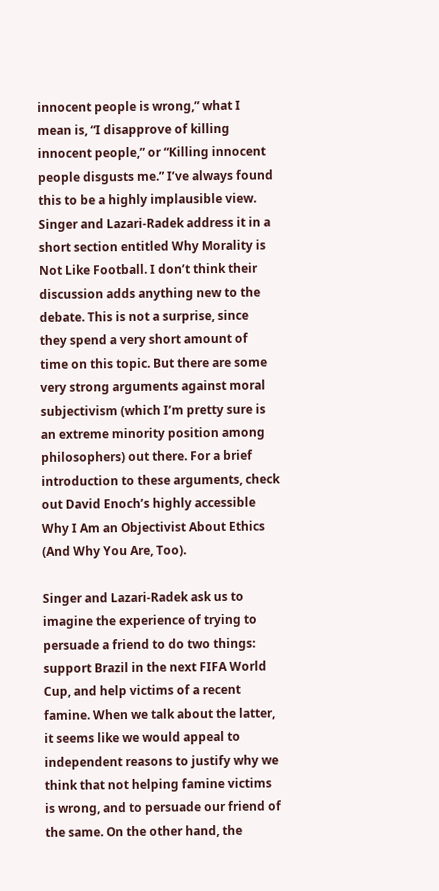innocent people is wrong,” what I mean is, “I disapprove of killing innocent people,” or “Killing innocent people disgusts me.” I’ve always found this to be a highly implausible view. Singer and Lazari-Radek address it in a short section entitled Why Morality is Not Like Football. I don’t think their discussion adds anything new to the debate. This is not a surprise, since they spend a very short amount of time on this topic. But there are some very strong arguments against moral subjectivism (which I’m pretty sure is an extreme minority position among philosophers) out there. For a brief introduction to these arguments, check out David Enoch’s highly accessible Why I Am an Objectivist About Ethics (And Why You Are, Too).

Singer and Lazari-Radek ask us to imagine the experience of trying to persuade a friend to do two things: support Brazil in the next FIFA World Cup, and help victims of a recent famine. When we talk about the latter, it seems like we would appeal to independent reasons to justify why we think that not helping famine victims is wrong, and to persuade our friend of the same. On the other hand, the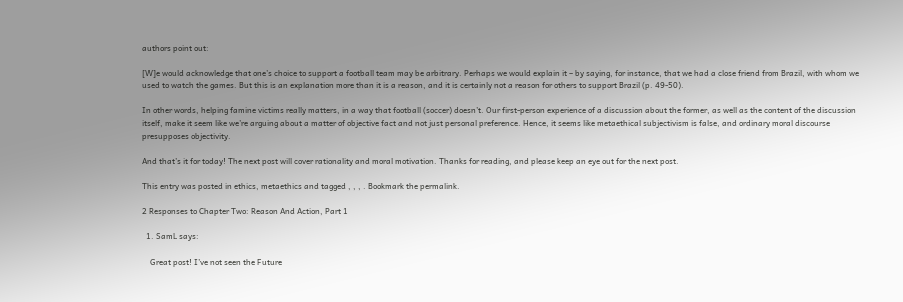authors point out:

[W]e would acknowledge that one’s choice to support a football team may be arbitrary. Perhaps we would explain it – by saying, for instance, that we had a close friend from Brazil, with whom we used to watch the games. But this is an explanation more than it is a reason, and it is certainly not a reason for others to support Brazil (p. 49-50).

In other words, helping famine victims really matters, in a way that football (soccer) doesn’t. Our first-person experience of a discussion about the former, as well as the content of the discussion itself, make it seem like we’re arguing about a matter of objective fact and not just personal preference. Hence, it seems like metaethical subjectivism is false, and ordinary moral discourse presupposes objectivity.

And that’s it for today! The next post will cover rationality and moral motivation. Thanks for reading, and please keep an eye out for the next post.

This entry was posted in ethics, metaethics and tagged , , , . Bookmark the permalink.

2 Responses to Chapter Two: Reason And Action, Part 1

  1. SamL says:

    Great post! I’ve not seen the Future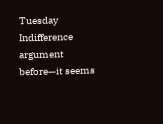Tuesday Indifference argument before—it seems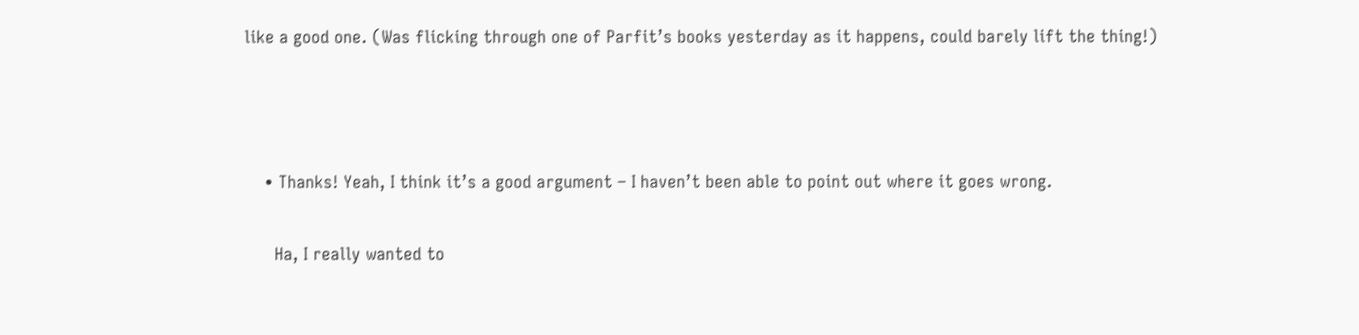like a good one. (Was flicking through one of Parfit’s books yesterday as it happens, could barely lift the thing!)



    • Thanks! Yeah, I think it’s a good argument – I haven’t been able to point out where it goes wrong.

      Ha, I really wanted to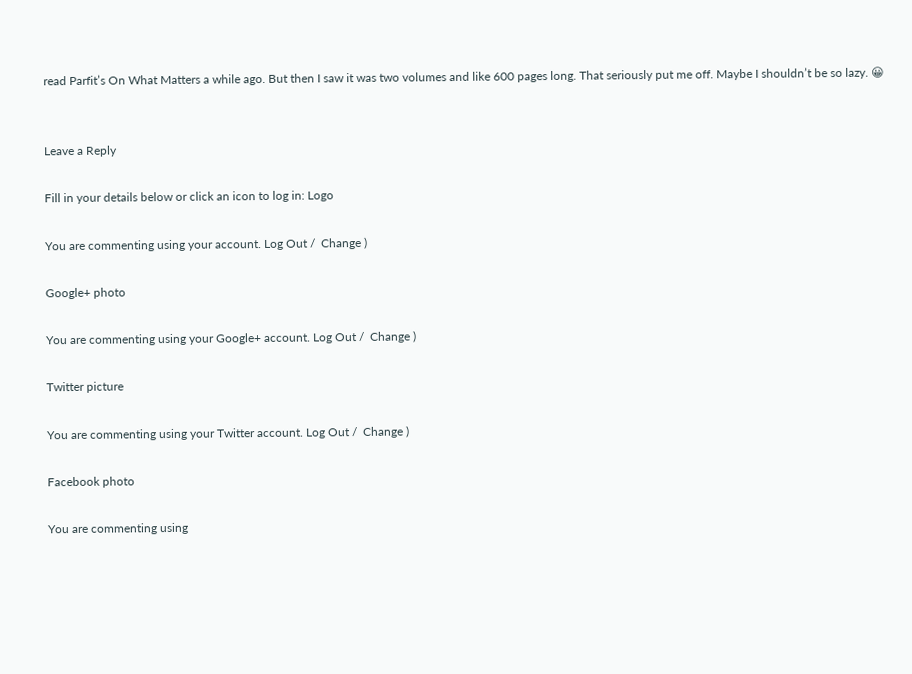read Parfit’s On What Matters a while ago. But then I saw it was two volumes and like 600 pages long. That seriously put me off. Maybe I shouldn’t be so lazy. 😀


Leave a Reply

Fill in your details below or click an icon to log in: Logo

You are commenting using your account. Log Out /  Change )

Google+ photo

You are commenting using your Google+ account. Log Out /  Change )

Twitter picture

You are commenting using your Twitter account. Log Out /  Change )

Facebook photo

You are commenting using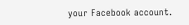your Facebook account.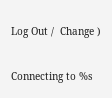Log Out /  Change )


Connecting to %s